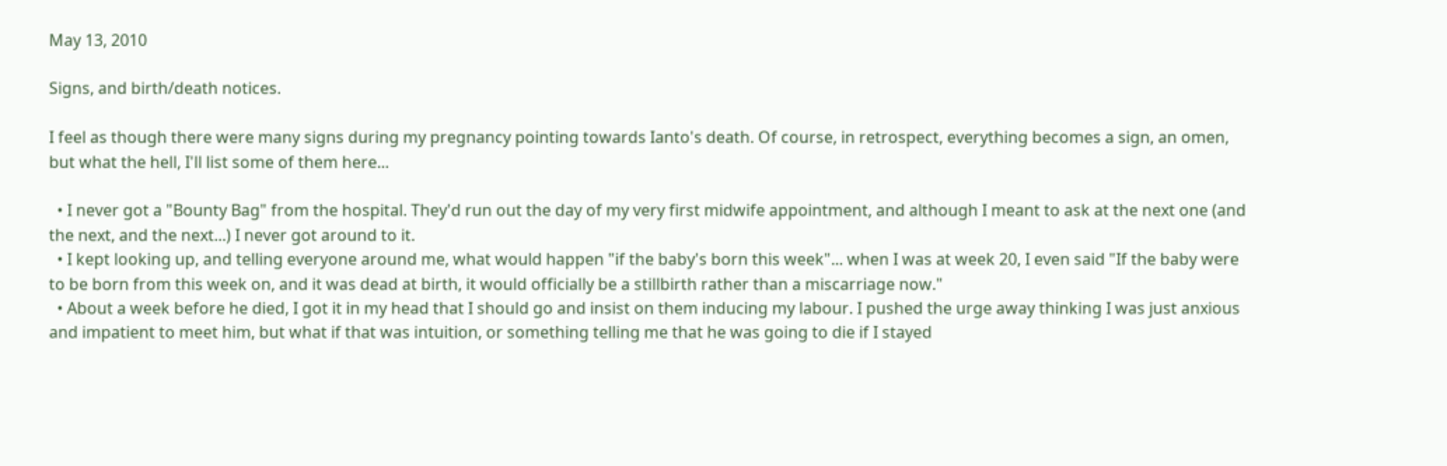May 13, 2010

Signs, and birth/death notices.

I feel as though there were many signs during my pregnancy pointing towards Ianto's death. Of course, in retrospect, everything becomes a sign, an omen, but what the hell, I'll list some of them here...

  • I never got a "Bounty Bag" from the hospital. They'd run out the day of my very first midwife appointment, and although I meant to ask at the next one (and the next, and the next...) I never got around to it.
  • I kept looking up, and telling everyone around me, what would happen "if the baby's born this week"... when I was at week 20, I even said "If the baby were to be born from this week on, and it was dead at birth, it would officially be a stillbirth rather than a miscarriage now."
  • About a week before he died, I got it in my head that I should go and insist on them inducing my labour. I pushed the urge away thinking I was just anxious and impatient to meet him, but what if that was intuition, or something telling me that he was going to die if I stayed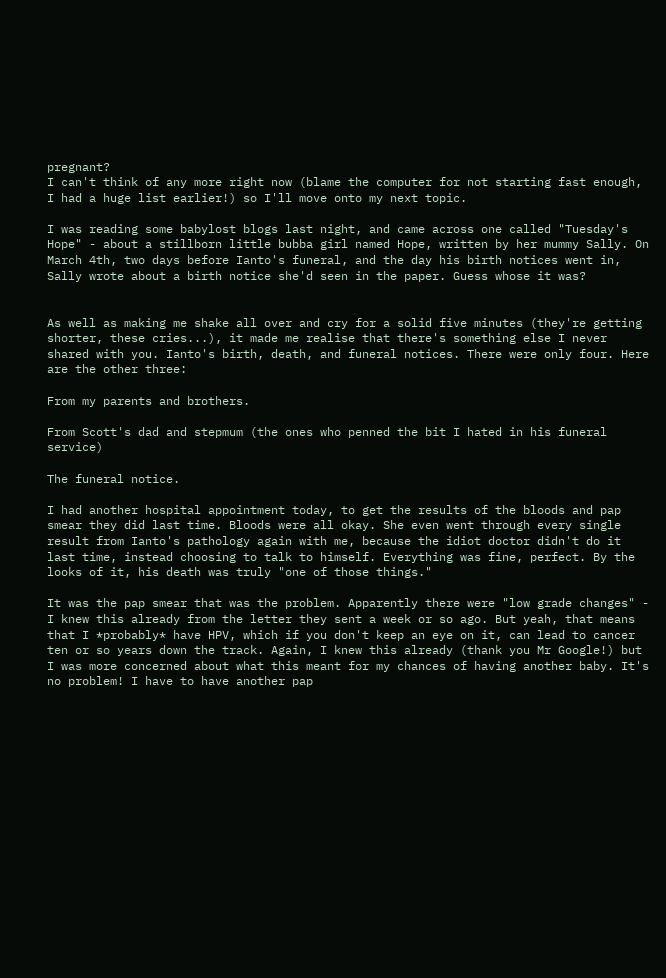pregnant?
I can't think of any more right now (blame the computer for not starting fast enough, I had a huge list earlier!) so I'll move onto my next topic.

I was reading some babylost blogs last night, and came across one called "Tuesday's Hope" - about a stillborn little bubba girl named Hope, written by her mummy Sally. On March 4th, two days before Ianto's funeral, and the day his birth notices went in, Sally wrote about a birth notice she'd seen in the paper. Guess whose it was?


As well as making me shake all over and cry for a solid five minutes (they're getting shorter, these cries...), it made me realise that there's something else I never shared with you. Ianto's birth, death, and funeral notices. There were only four. Here are the other three:

From my parents and brothers.

From Scott's dad and stepmum (the ones who penned the bit I hated in his funeral service)

The funeral notice.

I had another hospital appointment today, to get the results of the bloods and pap smear they did last time. Bloods were all okay. She even went through every single result from Ianto's pathology again with me, because the idiot doctor didn't do it last time, instead choosing to talk to himself. Everything was fine, perfect. By the looks of it, his death was truly "one of those things."

It was the pap smear that was the problem. Apparently there were "low grade changes" - I knew this already from the letter they sent a week or so ago. But yeah, that means that I *probably* have HPV, which if you don't keep an eye on it, can lead to cancer ten or so years down the track. Again, I knew this already (thank you Mr Google!) but I was more concerned about what this meant for my chances of having another baby. It's no problem! I have to have another pap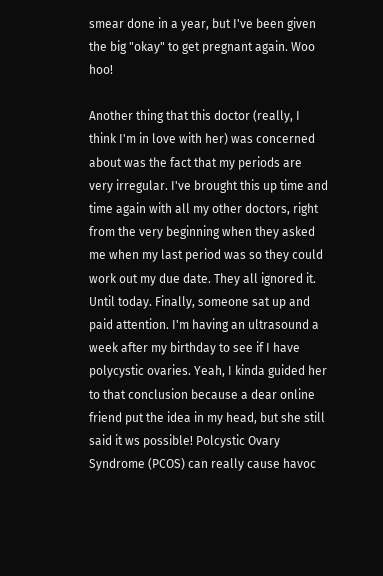smear done in a year, but I've been given the big "okay" to get pregnant again. Woo hoo!

Another thing that this doctor (really, I think I'm in love with her) was concerned about was the fact that my periods are very irregular. I've brought this up time and time again with all my other doctors, right from the very beginning when they asked me when my last period was so they could work out my due date. They all ignored it. Until today. Finally, someone sat up and paid attention. I'm having an ultrasound a week after my birthday to see if I have polycystic ovaries. Yeah, I kinda guided her to that conclusion because a dear online friend put the idea in my head, but she still said it ws possible! Polcystic Ovary Syndrome (PCOS) can really cause havoc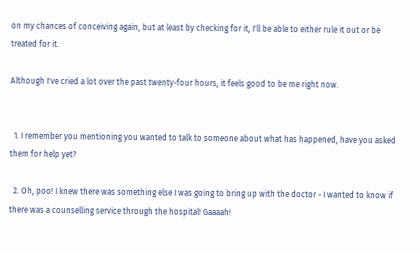on my chances of conceiving again, but at least by checking for it, I'll be able to either rule it out or be treated for it.

Although I've cried a lot over the past twenty-four hours, it feels good to be me right now.


  1. I remember you mentioning you wanted to talk to someone about what has happened, have you asked them for help yet?

  2. Oh, poo! I knew there was something else I was going to bring up with the doctor - I wanted to know if there was a counselling service through the hospital! Gaaaah!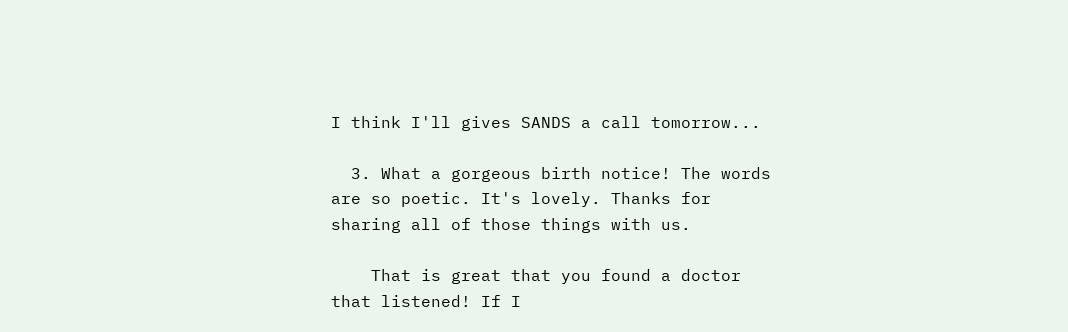I think I'll gives SANDS a call tomorrow...

  3. What a gorgeous birth notice! The words are so poetic. It's lovely. Thanks for sharing all of those things with us.

    That is great that you found a doctor that listened! If I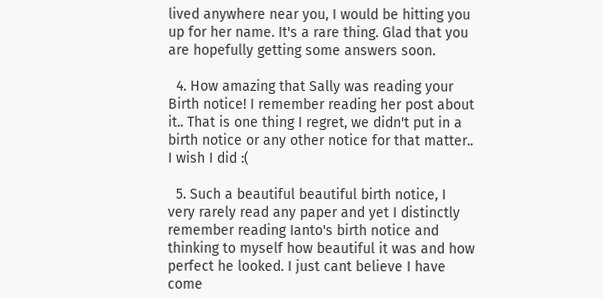lived anywhere near you, I would be hitting you up for her name. It's a rare thing. Glad that you are hopefully getting some answers soon.

  4. How amazing that Sally was reading your Birth notice! I remember reading her post about it.. That is one thing I regret, we didn't put in a birth notice or any other notice for that matter.. I wish I did :(

  5. Such a beautiful beautiful birth notice, I very rarely read any paper and yet I distinctly remember reading Ianto's birth notice and thinking to myself how beautiful it was and how perfect he looked. I just cant believe I have come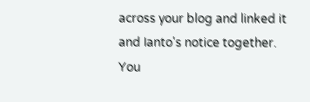across your blog and linked it and Ianto's notice together. You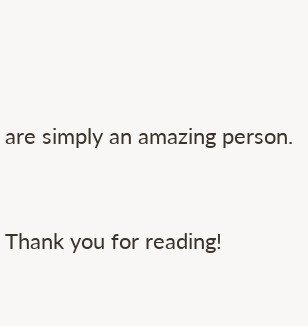are simply an amazing person.


Thank you for reading!